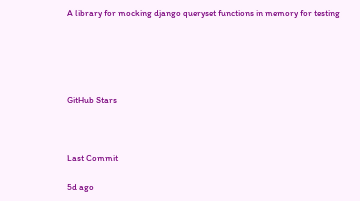A library for mocking django queryset functions in memory for testing





GitHub Stars



Last Commit

5d ago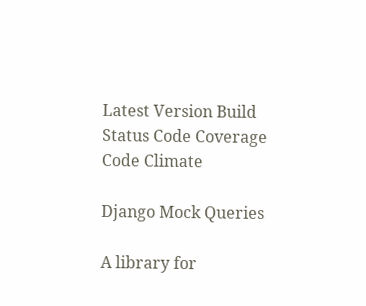Latest Version Build Status Code Coverage Code Climate

Django Mock Queries

A library for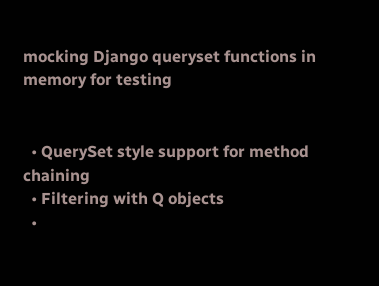mocking Django queryset functions in memory for testing


  • QuerySet style support for method chaining
  • Filtering with Q objects
  •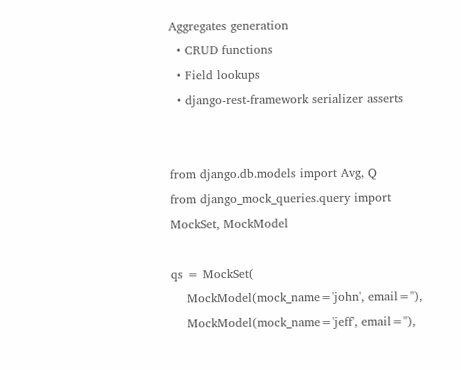Aggregates generation
  • CRUD functions
  • Field lookups
  • django-rest-framework serializer asserts


from django.db.models import Avg, Q
from django_mock_queries.query import MockSet, MockModel

qs = MockSet(
    MockModel(mock_name='john', email=''),
    MockModel(mock_name='jeff', email=''),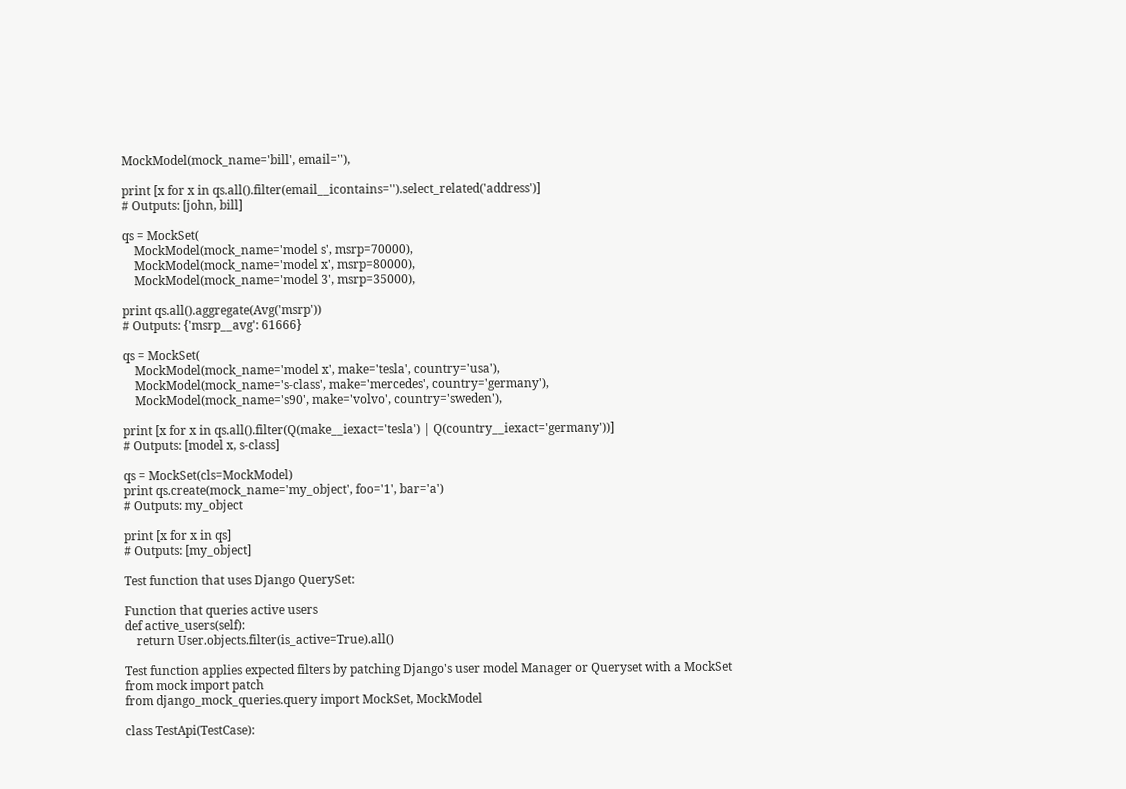MockModel(mock_name='bill', email=''),

print [x for x in qs.all().filter(email__icontains='').select_related('address')]
# Outputs: [john, bill]

qs = MockSet(
    MockModel(mock_name='model s', msrp=70000),
    MockModel(mock_name='model x', msrp=80000),
    MockModel(mock_name='model 3', msrp=35000),

print qs.all().aggregate(Avg('msrp'))
# Outputs: {'msrp__avg': 61666}

qs = MockSet(
    MockModel(mock_name='model x', make='tesla', country='usa'),
    MockModel(mock_name='s-class', make='mercedes', country='germany'),
    MockModel(mock_name='s90', make='volvo', country='sweden'),

print [x for x in qs.all().filter(Q(make__iexact='tesla') | Q(country__iexact='germany'))]
# Outputs: [model x, s-class]

qs = MockSet(cls=MockModel)
print qs.create(mock_name='my_object', foo='1', bar='a')
# Outputs: my_object

print [x for x in qs]
# Outputs: [my_object]

Test function that uses Django QuerySet:

Function that queries active users
def active_users(self):
    return User.objects.filter(is_active=True).all()

Test function applies expected filters by patching Django's user model Manager or Queryset with a MockSet
from mock import patch
from django_mock_queries.query import MockSet, MockModel

class TestApi(TestCase):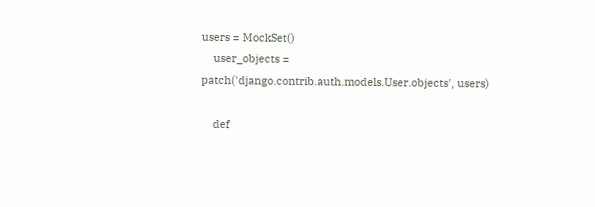users = MockSet()
    user_objects = patch('django.contrib.auth.models.User.objects', users)

    def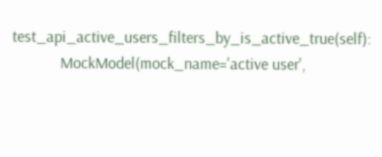test_api_active_users_filters_by_is_active_true(self):
            MockModel(mock_name='active user',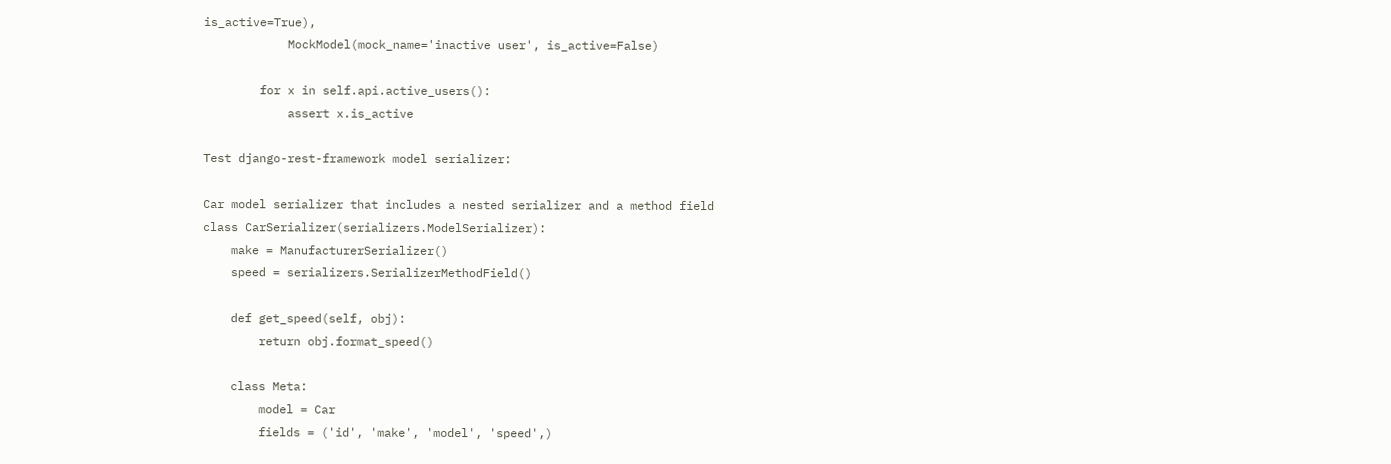is_active=True),
            MockModel(mock_name='inactive user', is_active=False)

        for x in self.api.active_users():
            assert x.is_active

Test django-rest-framework model serializer:

Car model serializer that includes a nested serializer and a method field
class CarSerializer(serializers.ModelSerializer):
    make = ManufacturerSerializer()
    speed = serializers.SerializerMethodField()

    def get_speed(self, obj):
        return obj.format_speed()

    class Meta:
        model = Car
        fields = ('id', 'make', 'model', 'speed',)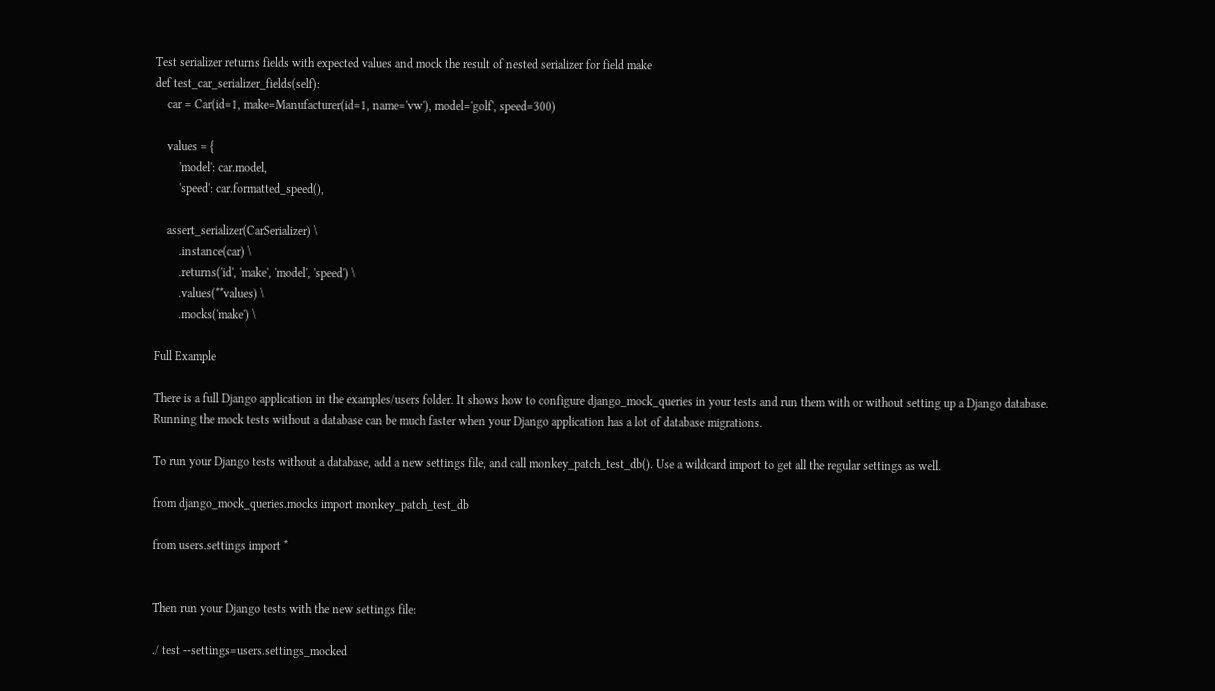Test serializer returns fields with expected values and mock the result of nested serializer for field make
def test_car_serializer_fields(self):
    car = Car(id=1, make=Manufacturer(id=1, name='vw'), model='golf', speed=300)

    values = {
        'model': car.model,
        'speed': car.formatted_speed(),

    assert_serializer(CarSerializer) \
        .instance(car) \
        .returns('id', 'make', 'model', 'speed') \
        .values(**values) \
        .mocks('make') \

Full Example

There is a full Django application in the examples/users folder. It shows how to configure django_mock_queries in your tests and run them with or without setting up a Django database. Running the mock tests without a database can be much faster when your Django application has a lot of database migrations.

To run your Django tests without a database, add a new settings file, and call monkey_patch_test_db(). Use a wildcard import to get all the regular settings as well.

from django_mock_queries.mocks import monkey_patch_test_db

from users.settings import *


Then run your Django tests with the new settings file:

./ test --settings=users.settings_mocked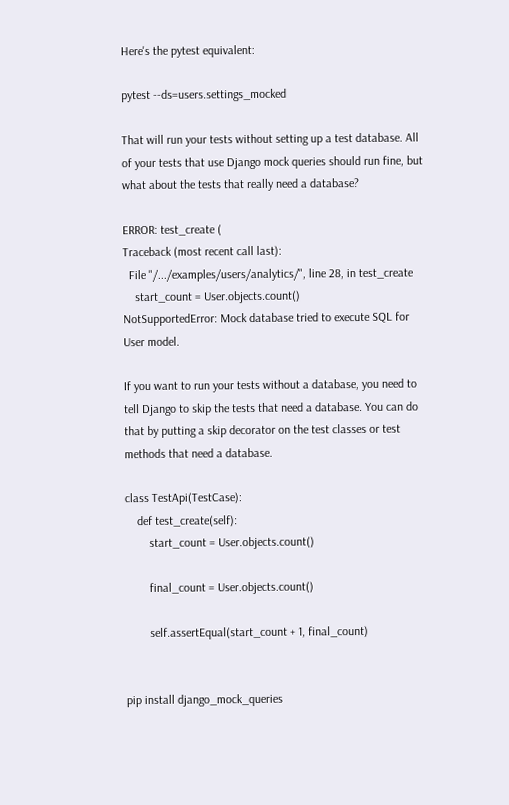Here's the pytest equivalent:

pytest --ds=users.settings_mocked

That will run your tests without setting up a test database. All of your tests that use Django mock queries should run fine, but what about the tests that really need a database?

ERROR: test_create (
Traceback (most recent call last):
  File "/.../examples/users/analytics/", line 28, in test_create
    start_count = User.objects.count()
NotSupportedError: Mock database tried to execute SQL for User model.

If you want to run your tests without a database, you need to tell Django to skip the tests that need a database. You can do that by putting a skip decorator on the test classes or test methods that need a database.

class TestApi(TestCase):
    def test_create(self):
        start_count = User.objects.count()

        final_count = User.objects.count()

        self.assertEqual(start_count + 1, final_count)


pip install django_mock_queries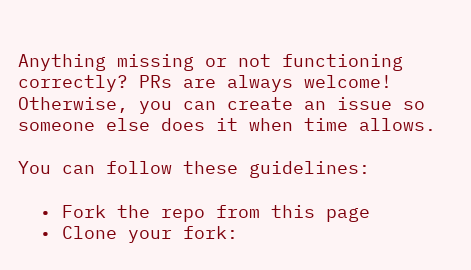Anything missing or not functioning correctly? PRs are always welcome! Otherwise, you can create an issue so someone else does it when time allows.

You can follow these guidelines:

  • Fork the repo from this page
  • Clone your fork: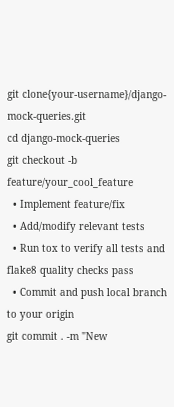git clone{your-username}/django-mock-queries.git
cd django-mock-queries
git checkout -b feature/your_cool_feature
  • Implement feature/fix
  • Add/modify relevant tests
  • Run tox to verify all tests and flake8 quality checks pass
  • Commit and push local branch to your origin
git commit . -m "New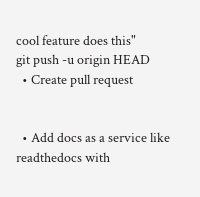cool feature does this"
git push -u origin HEAD
  • Create pull request


  • Add docs as a service like readthedocs with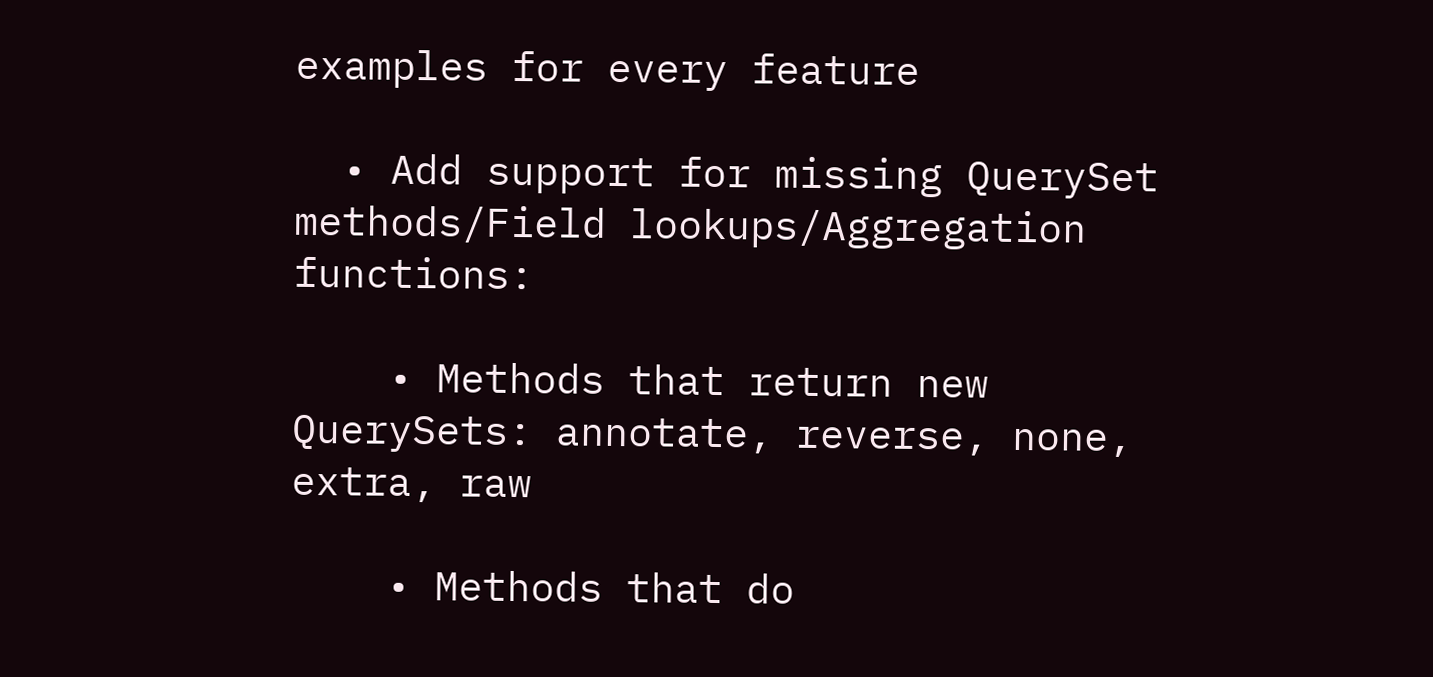examples for every feature

  • Add support for missing QuerySet methods/Field lookups/Aggregation functions:

    • Methods that return new QuerySets: annotate, reverse, none, extra, raw

    • Methods that do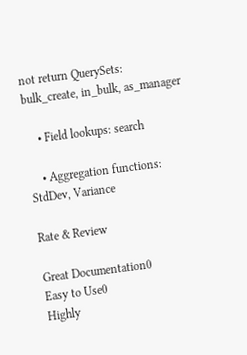not return QuerySets: bulk_create, in_bulk, as_manager

    • Field lookups: search

    • Aggregation functions: StdDev, Variance

Rate & Review

Great Documentation0
Easy to Use0
Highly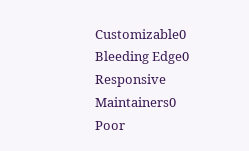Customizable0
Bleeding Edge0
Responsive Maintainers0
Poor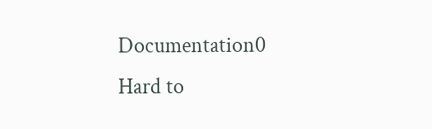Documentation0
Hard to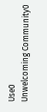Use0
Unwelcoming Community0